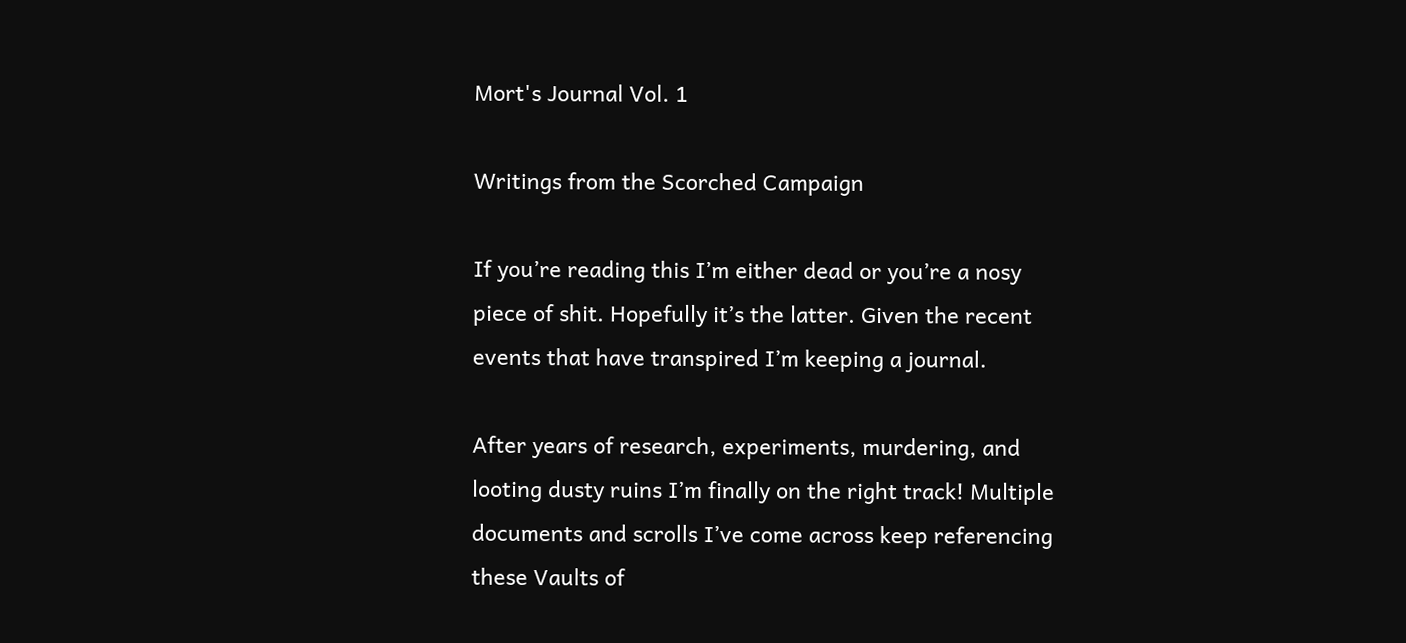Mort's Journal Vol. 1

Writings from the Scorched Campaign

If you’re reading this I’m either dead or you’re a nosy piece of shit. Hopefully it’s the latter. Given the recent events that have transpired I’m keeping a journal.

After years of research, experiments, murdering, and looting dusty ruins I’m finally on the right track! Multiple documents and scrolls I’ve come across keep referencing these Vaults of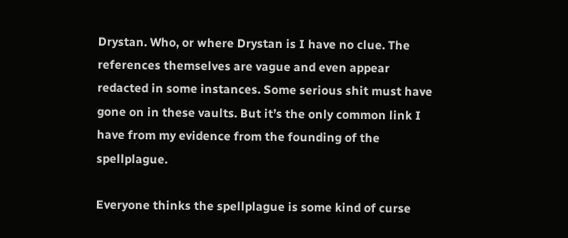Drystan. Who, or where Drystan is I have no clue. The references themselves are vague and even appear redacted in some instances. Some serious shit must have gone on in these vaults. But it’s the only common link I have from my evidence from the founding of the spellplague.

Everyone thinks the spellplague is some kind of curse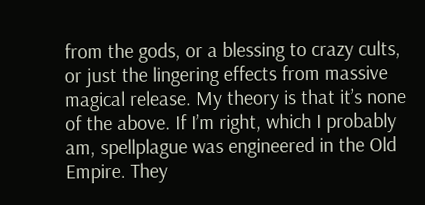from the gods, or a blessing to crazy cults, or just the lingering effects from massive magical release. My theory is that it’s none of the above. If I’m right, which I probably am, spellplague was engineered in the Old Empire. They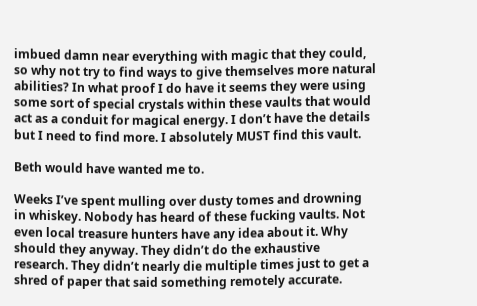imbued damn near everything with magic that they could, so why not try to find ways to give themselves more natural abilities? In what proof I do have it seems they were using some sort of special crystals within these vaults that would act as a conduit for magical energy. I don’t have the details but I need to find more. I absolutely MUST find this vault.

Beth would have wanted me to.

Weeks I’ve spent mulling over dusty tomes and drowning in whiskey. Nobody has heard of these fucking vaults. Not even local treasure hunters have any idea about it. Why should they anyway. They didn’t do the exhaustive research. They didn’t nearly die multiple times just to get a shred of paper that said something remotely accurate.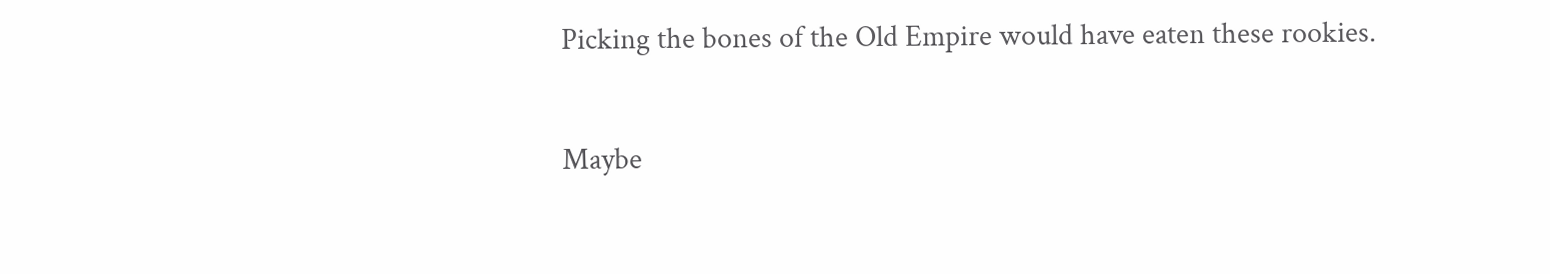Picking the bones of the Old Empire would have eaten these rookies.

Maybe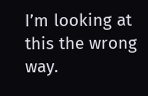I’m looking at this the wrong way.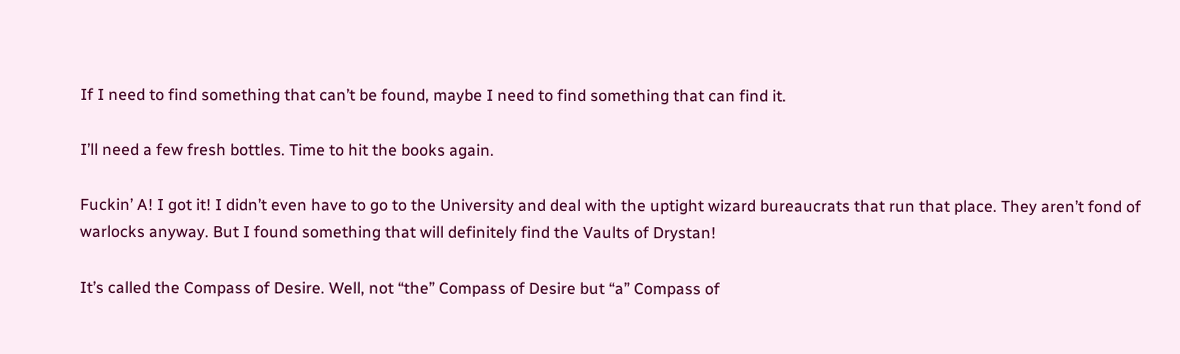If I need to find something that can’t be found, maybe I need to find something that can find it.

I’ll need a few fresh bottles. Time to hit the books again.

Fuckin’ A! I got it! I didn’t even have to go to the University and deal with the uptight wizard bureaucrats that run that place. They aren’t fond of warlocks anyway. But I found something that will definitely find the Vaults of Drystan!

It’s called the Compass of Desire. Well, not “the” Compass of Desire but “a” Compass of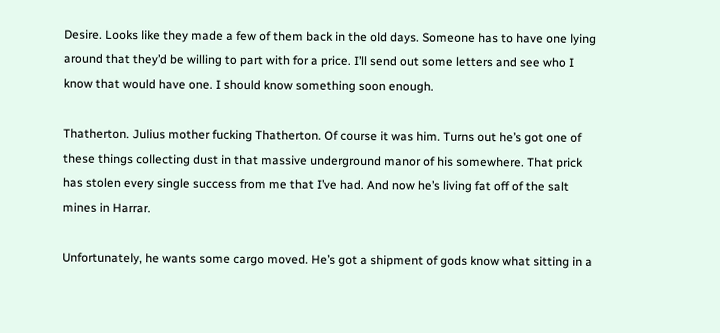Desire. Looks like they made a few of them back in the old days. Someone has to have one lying around that they’d be willing to part with for a price. I’ll send out some letters and see who I know that would have one. I should know something soon enough.

Thatherton. Julius mother fucking Thatherton. Of course it was him. Turns out he’s got one of these things collecting dust in that massive underground manor of his somewhere. That prick has stolen every single success from me that I’ve had. And now he’s living fat off of the salt mines in Harrar.

Unfortunately, he wants some cargo moved. He’s got a shipment of gods know what sitting in a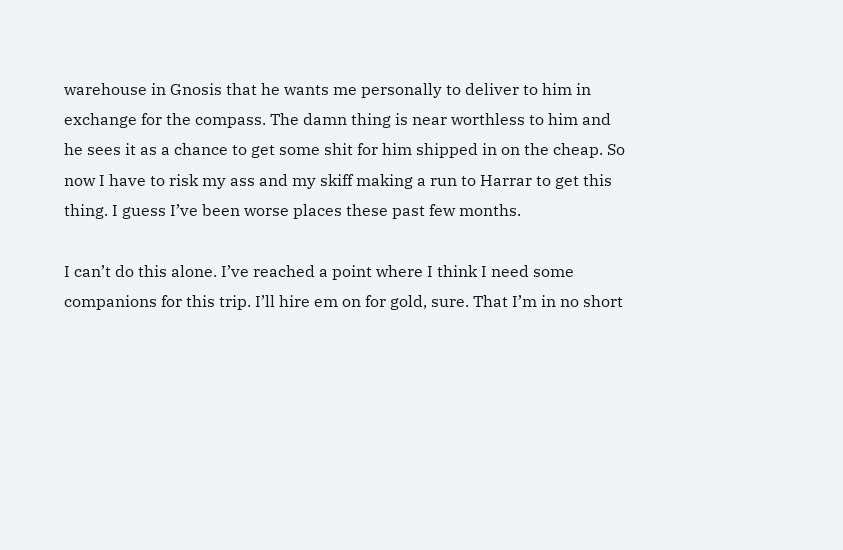warehouse in Gnosis that he wants me personally to deliver to him in exchange for the compass. The damn thing is near worthless to him and he sees it as a chance to get some shit for him shipped in on the cheap. So now I have to risk my ass and my skiff making a run to Harrar to get this thing. I guess I’ve been worse places these past few months.

I can’t do this alone. I’ve reached a point where I think I need some companions for this trip. I’ll hire em on for gold, sure. That I’m in no short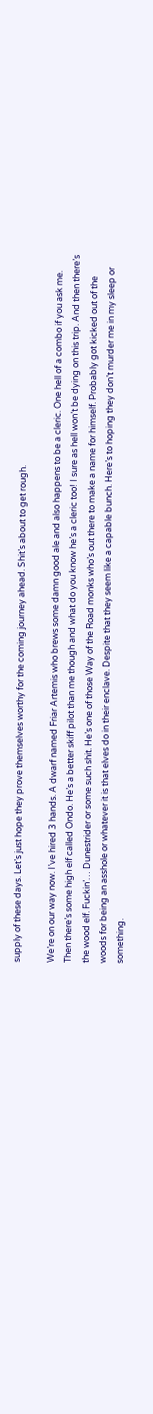supply of these days. Let’s just hope they prove themselves worthy for the coming journey ahead. Shit’s about to get rough.

We’re on our way now. I’ve hired 3 hands. A dwarf named Friar Artemis who brews some damn good ale and also happens to be a cleric. One hell of a combo if you ask me. Then there’s some high elf called Ondo. He’s a better skiff pilot than me though and what do you know he’s a cleric too! I sure as hell won’t be dying on this trip. And then there’s the wood elf. Fuckin’… Dunestrider or some such shit. He’s one of those Way of the Road monks who’s out there to make a name for himself. Probably got kicked out of the woods for being an asshole or whatever it is that elves do in their enclave. Despite that they seem like a capable bunch. Here’s to hoping they don’t murder me in my sleep or something.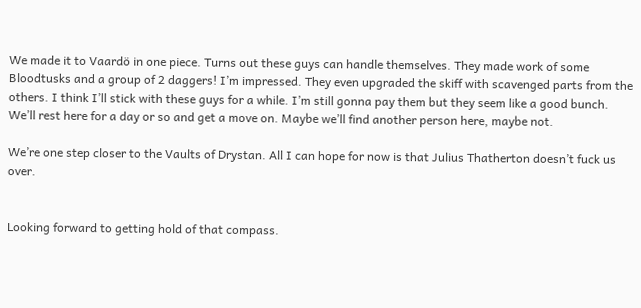We made it to Vaardö in one piece. Turns out these guys can handle themselves. They made work of some Bloodtusks and a group of 2 daggers! I’m impressed. They even upgraded the skiff with scavenged parts from the others. I think I’ll stick with these guys for a while. I’m still gonna pay them but they seem like a good bunch. We’ll rest here for a day or so and get a move on. Maybe we’ll find another person here, maybe not.

We’re one step closer to the Vaults of Drystan. All I can hope for now is that Julius Thatherton doesn’t fuck us over.


Looking forward to getting hold of that compass.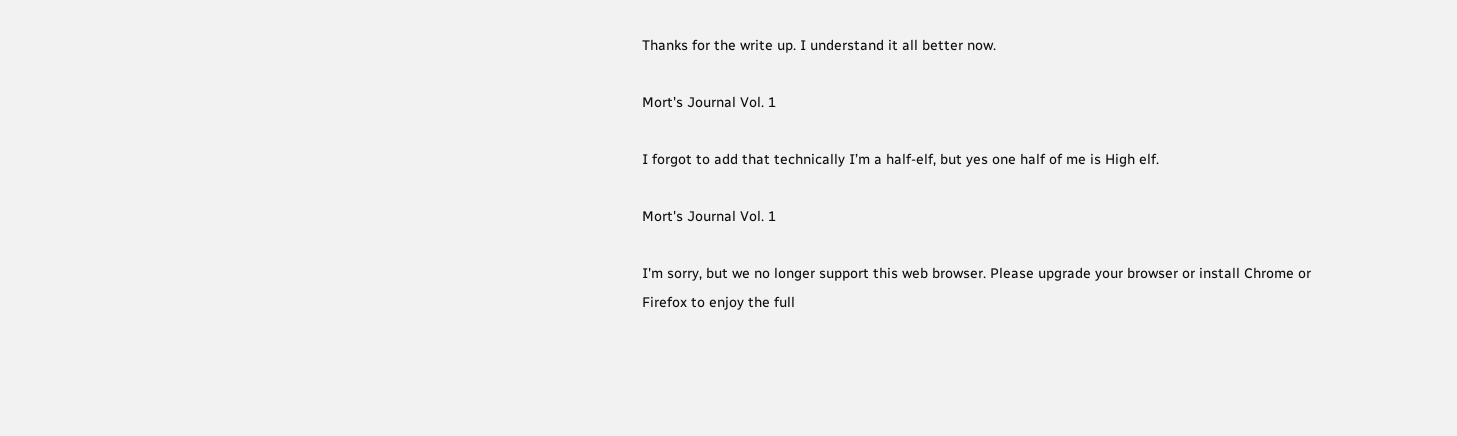Thanks for the write up. I understand it all better now.

Mort's Journal Vol. 1

I forgot to add that technically I’m a half-elf, but yes one half of me is High elf.

Mort's Journal Vol. 1

I'm sorry, but we no longer support this web browser. Please upgrade your browser or install Chrome or Firefox to enjoy the full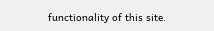functionality of this site.